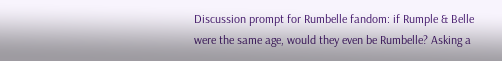Discussion prompt for Rumbelle fandom: if Rumple & Belle were the same age, would they even be Rumbelle? Asking a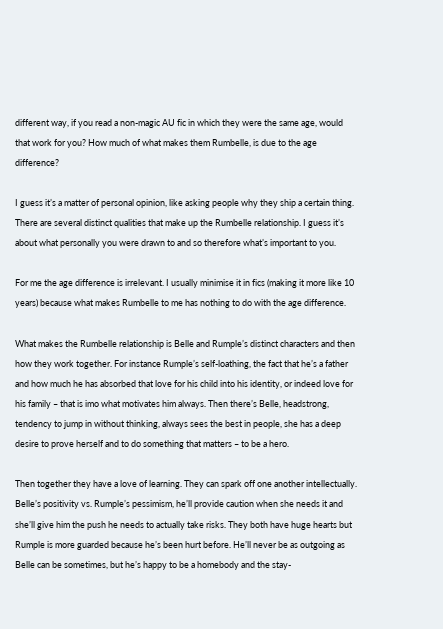different way, if you read a non-magic AU fic in which they were the same age, would that work for you? How much of what makes them Rumbelle, is due to the age difference?

I guess it’s a matter of personal opinion, like asking people why they ship a certain thing. There are several distinct qualities that make up the Rumbelle relationship. I guess it’s about what personally you were drawn to and so therefore what’s important to you.

For me the age difference is irrelevant. I usually minimise it in fics (making it more like 10 years) because what makes Rumbelle to me has nothing to do with the age difference.

What makes the Rumbelle relationship is Belle and Rumple’s distinct characters and then how they work together. For instance Rumple’s self-loathing, the fact that he’s a father and how much he has absorbed that love for his child into his identity, or indeed love for his family – that is imo what motivates him always. Then there’s Belle, headstrong, tendency to jump in without thinking, always sees the best in people, she has a deep desire to prove herself and to do something that matters – to be a hero.

Then together they have a love of learning. They can spark off one another intellectually. Belle’s positivity vs. Rumple’s pessimism, he’ll provide caution when she needs it and she’ll give him the push he needs to actually take risks. They both have huge hearts but Rumple is more guarded because he’s been hurt before. He’ll never be as outgoing as Belle can be sometimes, but he’s happy to be a homebody and the stay-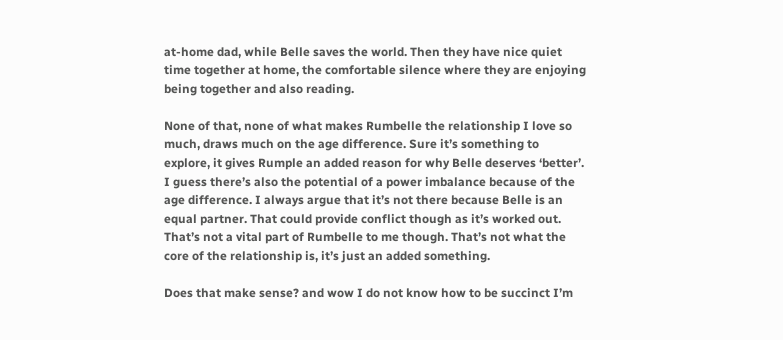at-home dad, while Belle saves the world. Then they have nice quiet time together at home, the comfortable silence where they are enjoying being together and also reading.

None of that, none of what makes Rumbelle the relationship I love so much, draws much on the age difference. Sure it’s something to explore, it gives Rumple an added reason for why Belle deserves ‘better’. I guess there’s also the potential of a power imbalance because of the age difference. I always argue that it’s not there because Belle is an equal partner. That could provide conflict though as it’s worked out. That’s not a vital part of Rumbelle to me though. That’s not what the core of the relationship is, it’s just an added something.

Does that make sense? and wow I do not know how to be succinct I’m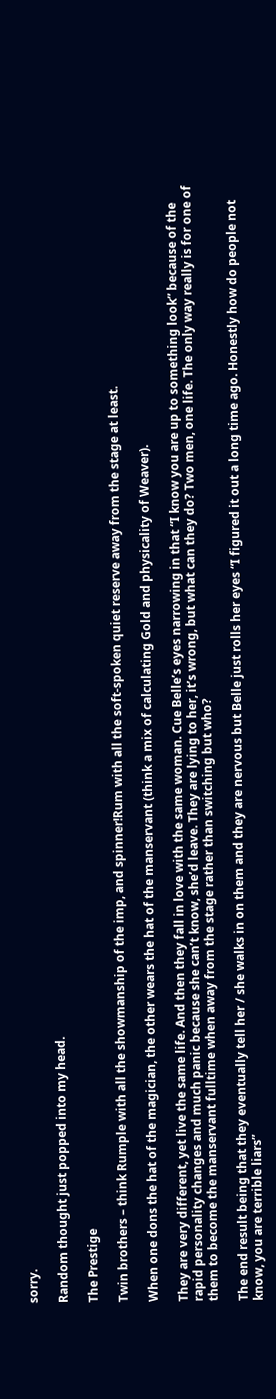sorry.

Random thought just popped into my head.

The Prestige

Twin brothers – think Rumple with all the showmanship of the imp, and spinner!Rum with all the soft-spoken quiet reserve away from the stage at least.

When one dons the hat of the magician, the other wears the hat of the manservant (think a mix of calculating Gold and physicality of Weaver).

They are very different, yet live the same life. And then they fall in love with the same woman. Cue Belle’s eyes narrowing in that “I know you are up to something look” because of the rapid personality changes and much panic because she can’t know, she’d leave. They are lying to her, it’s wrong, but what can they do? Two men, one life. The only way really is for one of them to become the manservant fulltime when away from the stage rather than switching but who?

The end result being that they eventually tell her / she walks in on them and they are nervous but Belle just rolls her eyes “I figured it out a long time ago. Honestly how do people not know, you are terrible liars”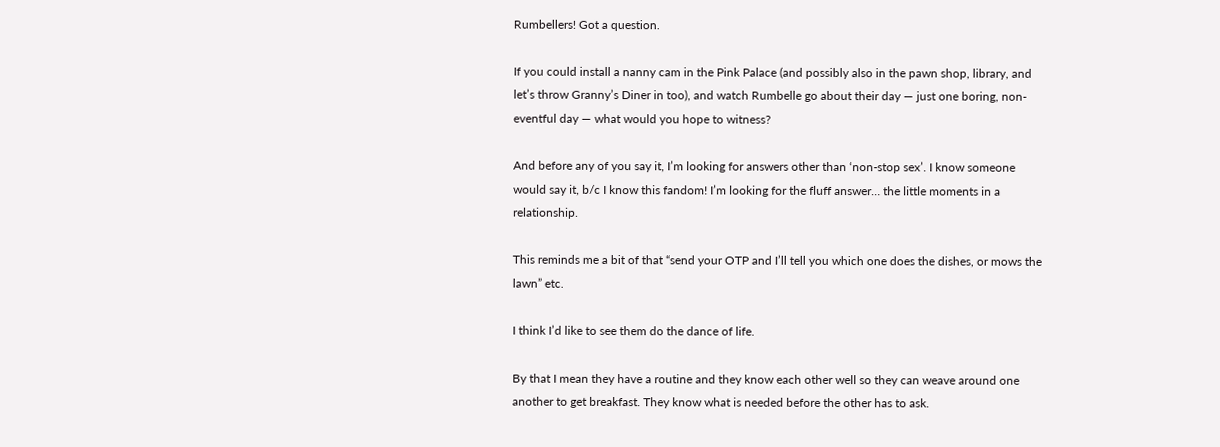Rumbellers! Got a question.

If you could install a nanny cam in the Pink Palace (and possibly also in the pawn shop, library, and let’s throw Granny’s Diner in too), and watch Rumbelle go about their day — just one boring, non-eventful day — what would you hope to witness?

And before any of you say it, I’m looking for answers other than ‘non-stop sex’. I know someone would say it, b/c I know this fandom! I’m looking for the fluff answer… the little moments in a relationship.

This reminds me a bit of that “send your OTP and I’ll tell you which one does the dishes, or mows the lawn” etc.

I think I’d like to see them do the dance of life.

By that I mean they have a routine and they know each other well so they can weave around one another to get breakfast. They know what is needed before the other has to ask.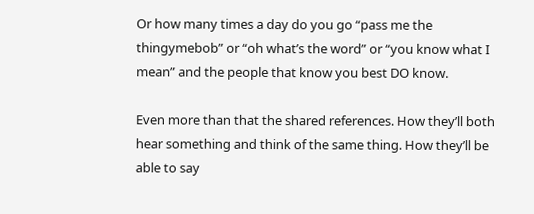Or how many times a day do you go “pass me the thingymebob” or “oh what’s the word” or “you know what I mean” and the people that know you best DO know.

Even more than that the shared references. How they’ll both hear something and think of the same thing. How they’ll be able to say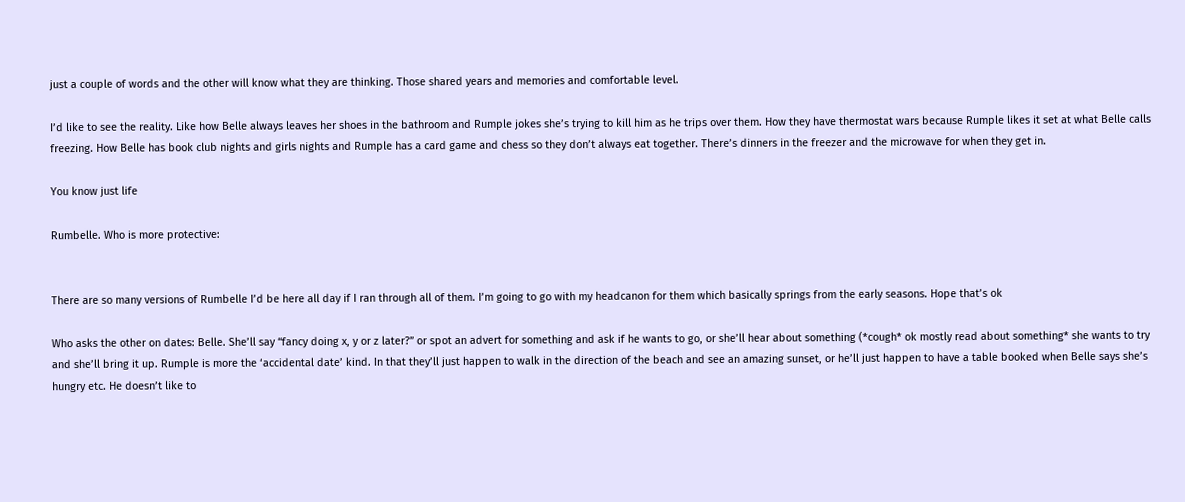just a couple of words and the other will know what they are thinking. Those shared years and memories and comfortable level.

I’d like to see the reality. Like how Belle always leaves her shoes in the bathroom and Rumple jokes she’s trying to kill him as he trips over them. How they have thermostat wars because Rumple likes it set at what Belle calls freezing. How Belle has book club nights and girls nights and Rumple has a card game and chess so they don’t always eat together. There’s dinners in the freezer and the microwave for when they get in.

You know just life

Rumbelle. Who is more protective:


There are so many versions of Rumbelle I’d be here all day if I ran through all of them. I’m going to go with my headcanon for them which basically springs from the early seasons. Hope that’s ok

Who asks the other on dates: Belle. She’ll say “fancy doing x, y or z later?” or spot an advert for something and ask if he wants to go, or she’ll hear about something (*cough* ok mostly read about something* she wants to try and she’ll bring it up. Rumple is more the ‘accidental date’ kind. In that they’ll just happen to walk in the direction of the beach and see an amazing sunset, or he’ll just happen to have a table booked when Belle says she’s hungry etc. He doesn’t like to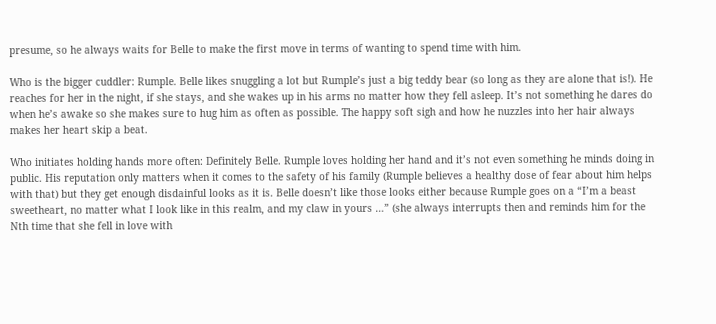presume, so he always waits for Belle to make the first move in terms of wanting to spend time with him.

Who is the bigger cuddler: Rumple. Belle likes snuggling a lot but Rumple’s just a big teddy bear (so long as they are alone that is!). He reaches for her in the night, if she stays, and she wakes up in his arms no matter how they fell asleep. It’s not something he dares do when he’s awake so she makes sure to hug him as often as possible. The happy soft sigh and how he nuzzles into her hair always makes her heart skip a beat.

Who initiates holding hands more often: Definitely Belle. Rumple loves holding her hand and it’s not even something he minds doing in public. His reputation only matters when it comes to the safety of his family (Rumple believes a healthy dose of fear about him helps with that) but they get enough disdainful looks as it is. Belle doesn’t like those looks either because Rumple goes on a “I’m a beast sweetheart, no matter what I look like in this realm, and my claw in yours …” (she always interrupts then and reminds him for the Nth time that she fell in love with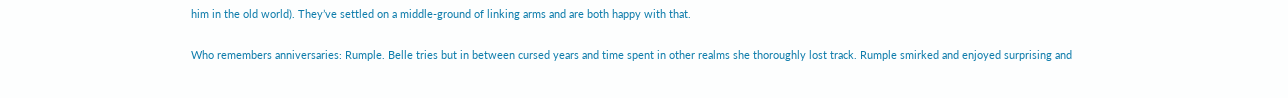him in the old world). They’ve settled on a middle-ground of linking arms and are both happy with that.

Who remembers anniversaries: Rumple. Belle tries but in between cursed years and time spent in other realms she thoroughly lost track. Rumple smirked and enjoyed surprising and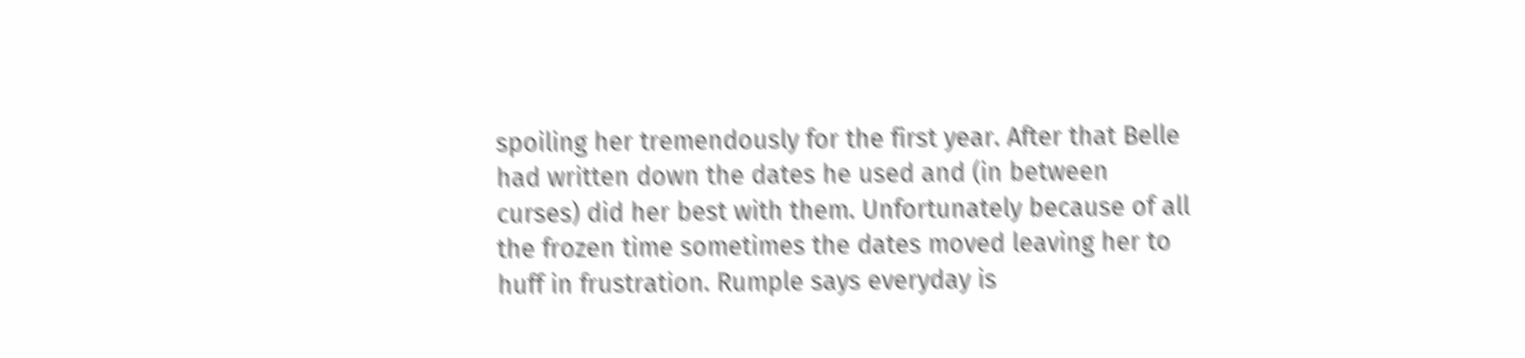spoiling her tremendously for the first year. After that Belle had written down the dates he used and (in between curses) did her best with them. Unfortunately because of all the frozen time sometimes the dates moved leaving her to huff in frustration. Rumple says everyday is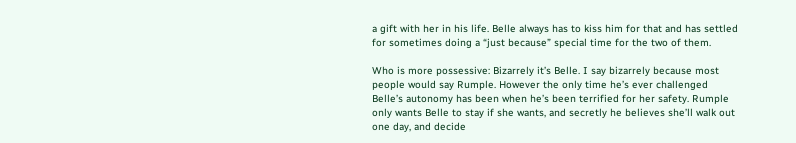a gift with her in his life. Belle always has to kiss him for that and has settled for sometimes doing a “just because” special time for the two of them.

Who is more possessive: Bizarrely it’s Belle. I say bizarrely because most people would say Rumple. However the only time he’s ever challenged Belle’s autonomy has been when he’s been terrified for her safety. Rumple only wants Belle to stay if she wants, and secretly he believes she’ll walk out one day, and decide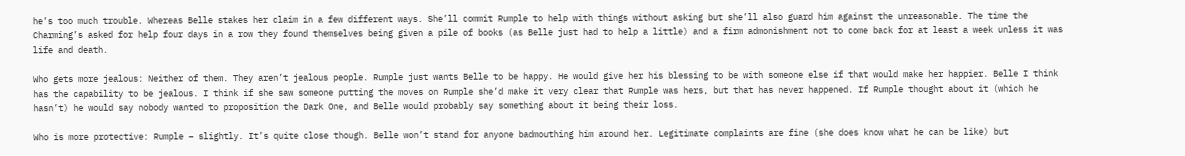he’s too much trouble. Whereas Belle stakes her claim in a few different ways. She’ll commit Rumple to help with things without asking but she’ll also guard him against the unreasonable. The time the Charming’s asked for help four days in a row they found themselves being given a pile of books (as Belle just had to help a little) and a firm admonishment not to come back for at least a week unless it was life and death.

Who gets more jealous: Neither of them. They aren’t jealous people. Rumple just wants Belle to be happy. He would give her his blessing to be with someone else if that would make her happier. Belle I think has the capability to be jealous. I think if she saw someone putting the moves on Rumple she’d make it very clear that Rumple was hers, but that has never happened. If Rumple thought about it (which he hasn’t) he would say nobody wanted to proposition the Dark One, and Belle would probably say something about it being their loss.

Who is more protective: Rumple – slightly. It’s quite close though. Belle won’t stand for anyone badmouthing him around her. Legitimate complaints are fine (she does know what he can be like) but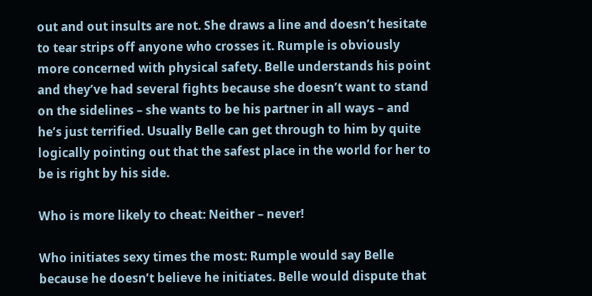out and out insults are not. She draws a line and doesn’t hesitate to tear strips off anyone who crosses it. Rumple is obviously more concerned with physical safety. Belle understands his point and they’ve had several fights because she doesn’t want to stand on the sidelines – she wants to be his partner in all ways – and he’s just terrified. Usually Belle can get through to him by quite logically pointing out that the safest place in the world for her to be is right by his side.

Who is more likely to cheat: Neither – never!

Who initiates sexy times the most: Rumple would say Belle because he doesn’t believe he initiates. Belle would dispute that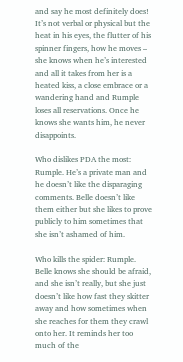and say he most definitely does! It’s not verbal or physical but the heat in his eyes, the flutter of his spinner fingers, how he moves – she knows when he’s interested and all it takes from her is a heated kiss, a close embrace or a wandering hand and Rumple loses all reservations. Once he knows she wants him, he never disappoints.

Who dislikes PDA the most: Rumple. He’s a private man and he doesn’t like the disparaging comments. Belle doesn’t like them either but she likes to prove publicly to him sometimes that she isn’t ashamed of him.

Who kills the spider: Rumple. Belle knows she should be afraid, and she isn’t really, but she just doesn’t like how fast they skitter away and how sometimes when she reaches for them they crawl onto her. It reminds her too much of the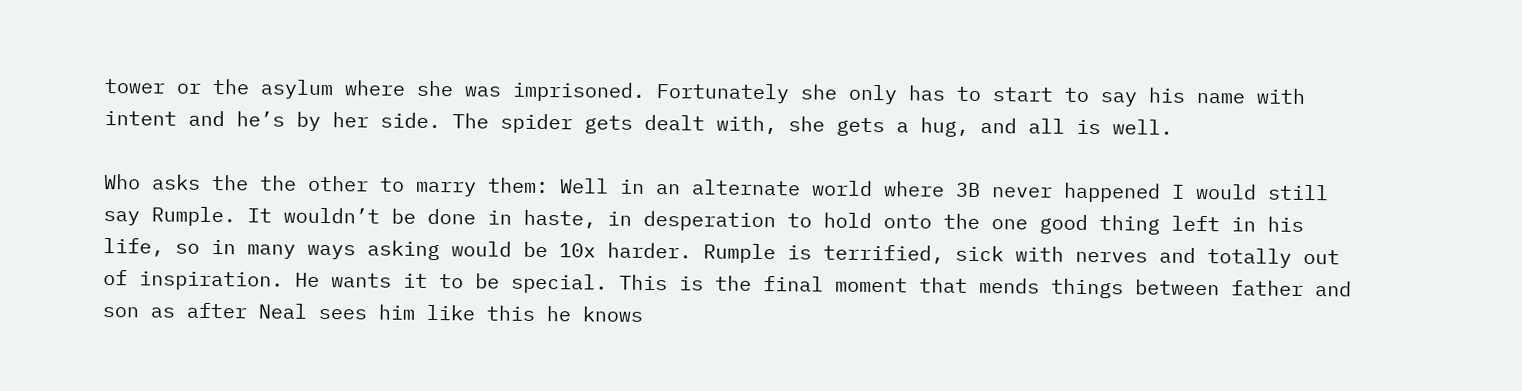tower or the asylum where she was imprisoned. Fortunately she only has to start to say his name with intent and he’s by her side. The spider gets dealt with, she gets a hug, and all is well.

Who asks the the other to marry them: Well in an alternate world where 3B never happened I would still say Rumple. It wouldn’t be done in haste, in desperation to hold onto the one good thing left in his life, so in many ways asking would be 10x harder. Rumple is terrified, sick with nerves and totally out of inspiration. He wants it to be special. This is the final moment that mends things between father and son as after Neal sees him like this he knows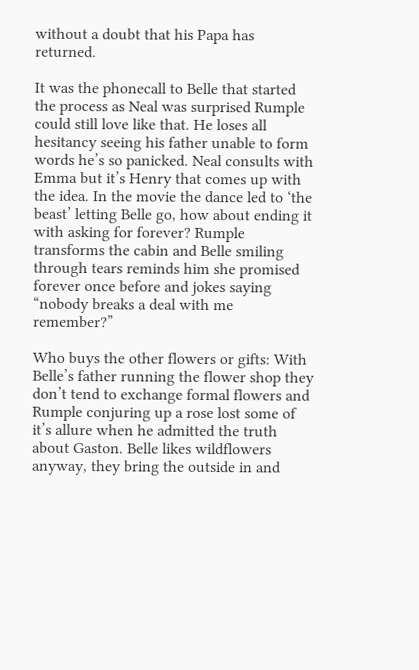without a doubt that his Papa has returned.

It was the phonecall to Belle that started the process as Neal was surprised Rumple could still love like that. He loses all hesitancy seeing his father unable to form words he’s so panicked. Neal consults with Emma but it’s Henry that comes up with the idea. In the movie the dance led to ‘the beast’ letting Belle go, how about ending it with asking for forever? Rumple transforms the cabin and Belle smiling through tears reminds him she promised forever once before and jokes saying “nobody breaks a deal with me remember?”

Who buys the other flowers or gifts: With Belle’s father running the flower shop they don’t tend to exchange formal flowers and Rumple conjuring up a rose lost some of it’s allure when he admitted the truth about Gaston. Belle likes wildflowers anyway, they bring the outside in and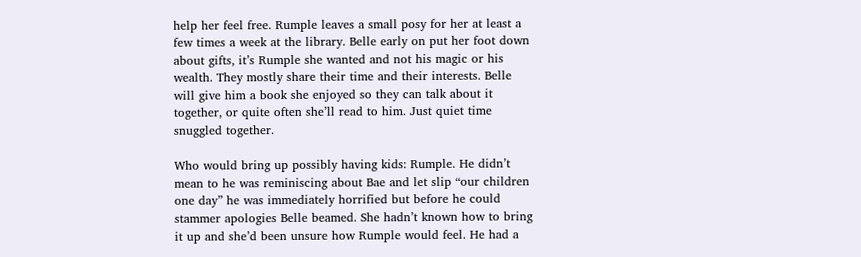help her feel free. Rumple leaves a small posy for her at least a few times a week at the library. Belle early on put her foot down about gifts, it’s Rumple she wanted and not his magic or his wealth. They mostly share their time and their interests. Belle will give him a book she enjoyed so they can talk about it together, or quite often she’ll read to him. Just quiet time snuggled together.

Who would bring up possibly having kids: Rumple. He didn’t mean to he was reminiscing about Bae and let slip “our children one day” he was immediately horrified but before he could stammer apologies Belle beamed. She hadn’t known how to bring it up and she’d been unsure how Rumple would feel. He had a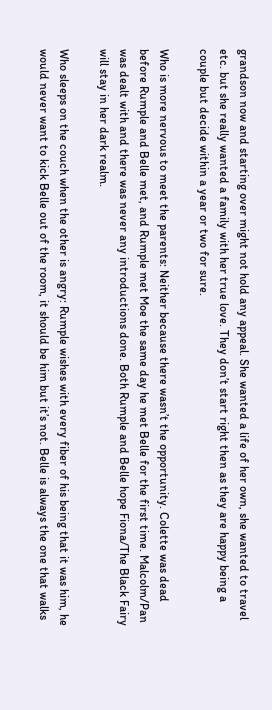grandson now and starting over might not hold any appeal. She wanted a life of her own, she wanted to travel etc. but she really wanted a family with her true love. They don’t start right then as they are happy being a couple but decide within a year or two for sure.

Who is more nervous to meet the parents: Neither because there wasn’t the opportunity. Colette was dead before Rumple and Belle met, and Rumple met Moe the same day he met Belle for the first time. Malcolm/Pan was dealt with and there was never any introductions done. Both Rumple and Belle hope Fiona/The Black Fairy will stay in her dark realm.

Who sleeps on the couch when the other is angry: Rumple wishes with every fiber of his being that it was him, he would never want to kick Belle out of the room, it should be him but it’s not. Belle is always the one that walks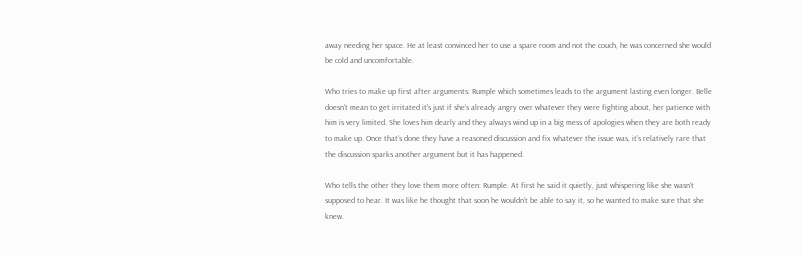away needing her space. He at least convinced her to use a spare room and not the couch, he was concerned she would be cold and uncomfortable.

Who tries to make up first after arguments: Rumple which sometimes leads to the argument lasting even longer. Belle doesn’t mean to get irritated it’s just if she’s already angry over whatever they were fighting about, her patience with him is very limited. She loves him dearly and they always wind up in a big mess of apologies when they are both ready to make up. Once that’s done they have a reasoned discussion and fix whatever the issue was, it’s relatively rare that the discussion sparks another argument but it has happened.

Who tells the other they love them more often: Rumple. At first he said it quietly, just whispering like she wasn’t supposed to hear. It was like he thought that soon he wouldn’t be able to say it, so he wanted to make sure that she knew.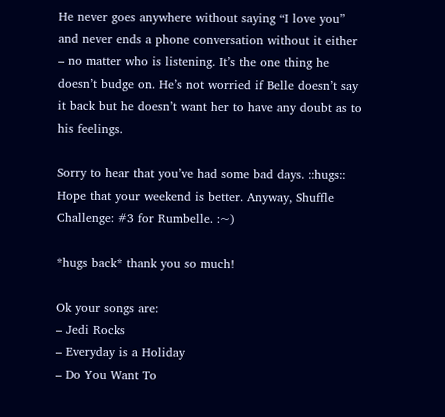He never goes anywhere without saying “I love you” and never ends a phone conversation without it either – no matter who is listening. It’s the one thing he doesn’t budge on. He’s not worried if Belle doesn’t say it back but he doesn’t want her to have any doubt as to his feelings.

Sorry to hear that you’ve had some bad days. ::hugs:: Hope that your weekend is better. Anyway, Shuffle Challenge: #3 for Rumbelle. :~)

*hugs back* thank you so much!

Ok your songs are:
– Jedi Rocks
– Everyday is a Holiday
– Do You Want To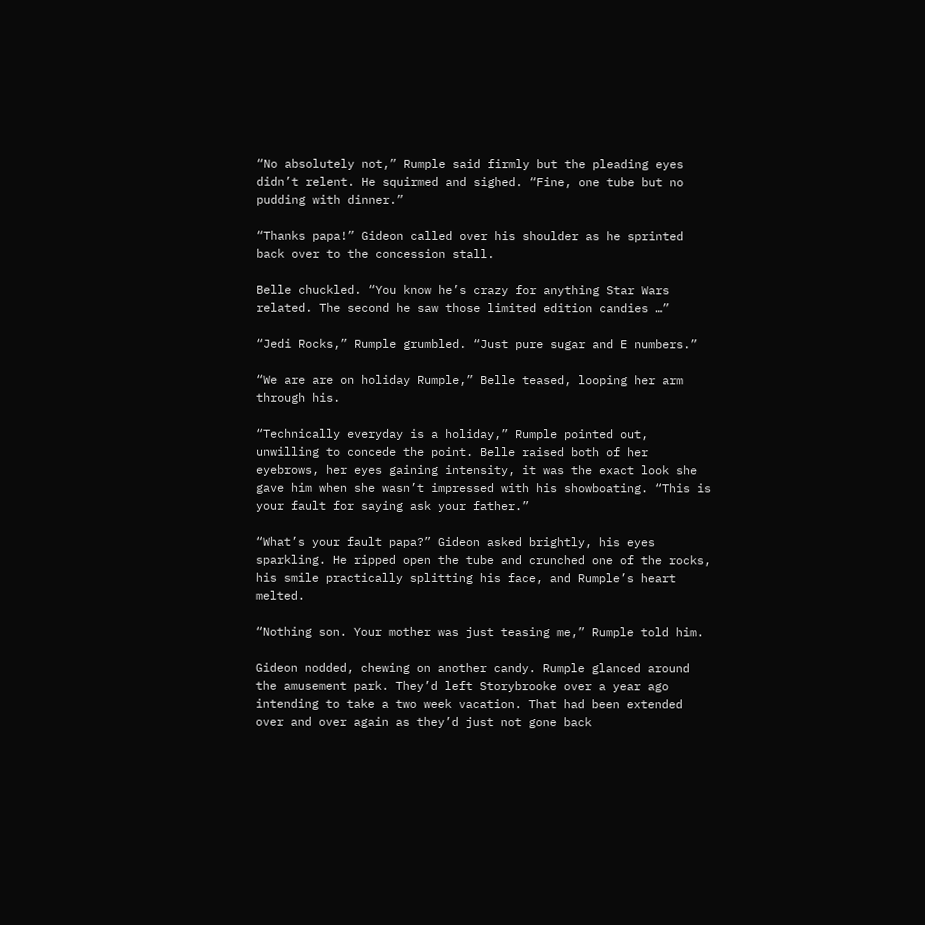“No absolutely not,” Rumple said firmly but the pleading eyes didn’t relent. He squirmed and sighed. “Fine, one tube but no pudding with dinner.”

“Thanks papa!” Gideon called over his shoulder as he sprinted back over to the concession stall.

Belle chuckled. “You know he’s crazy for anything Star Wars related. The second he saw those limited edition candies …”

“Jedi Rocks,” Rumple grumbled. “Just pure sugar and E numbers.”

“We are are on holiday Rumple,” Belle teased, looping her arm through his.

“Technically everyday is a holiday,” Rumple pointed out, unwilling to concede the point. Belle raised both of her eyebrows, her eyes gaining intensity, it was the exact look she gave him when she wasn’t impressed with his showboating. “This is your fault for saying ask your father.”

“What’s your fault papa?” Gideon asked brightly, his eyes sparkling. He ripped open the tube and crunched one of the rocks, his smile practically splitting his face, and Rumple’s heart melted.

“Nothing son. Your mother was just teasing me,” Rumple told him.

Gideon nodded, chewing on another candy. Rumple glanced around the amusement park. They’d left Storybrooke over a year ago intending to take a two week vacation. That had been extended over and over again as they’d just not gone back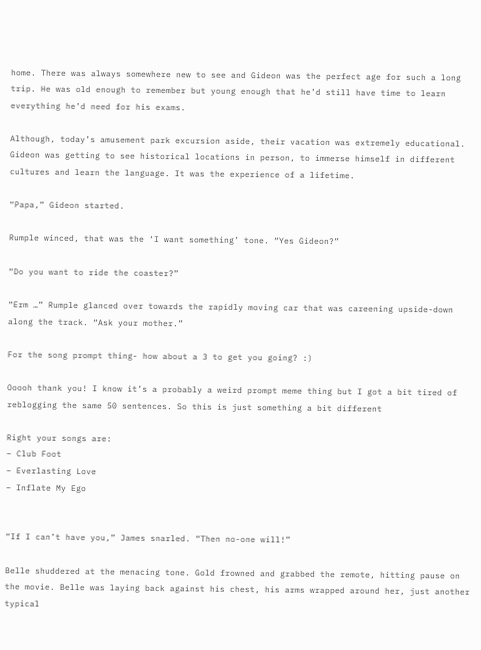home. There was always somewhere new to see and Gideon was the perfect age for such a long trip. He was old enough to remember but young enough that he’d still have time to learn everything he’d need for his exams.

Although, today’s amusement park excursion aside, their vacation was extremely educational. Gideon was getting to see historical locations in person, to immerse himself in different cultures and learn the language. It was the experience of a lifetime.

“Papa,” Gideon started.

Rumple winced, that was the ‘I want something’ tone. “Yes Gideon?”

“Do you want to ride the coaster?”

“Erm …” Rumple glanced over towards the rapidly moving car that was careening upside-down along the track. “Ask your mother.”

For the song prompt thing- how about a 3 to get you going? :)

Ooooh thank you! I know it’s a probably a weird prompt meme thing but I got a bit tired of reblogging the same 50 sentences. So this is just something a bit different

Right your songs are:
– Club Foot
– Everlasting Love
– Inflate My Ego


“If I can’t have you,” James snarled. “Then no-one will!”

Belle shuddered at the menacing tone. Gold frowned and grabbed the remote, hitting pause on the movie. Belle was laying back against his chest, his arms wrapped around her, just another typical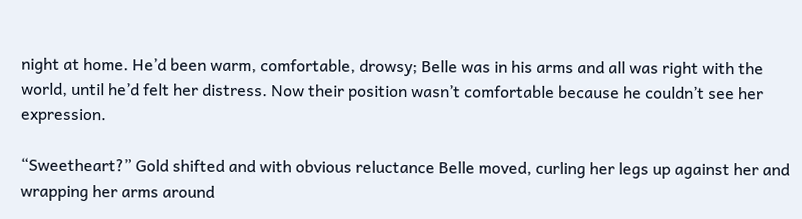night at home. He’d been warm, comfortable, drowsy; Belle was in his arms and all was right with the world, until he’d felt her distress. Now their position wasn’t comfortable because he couldn’t see her expression.

“Sweetheart?” Gold shifted and with obvious reluctance Belle moved, curling her legs up against her and wrapping her arms around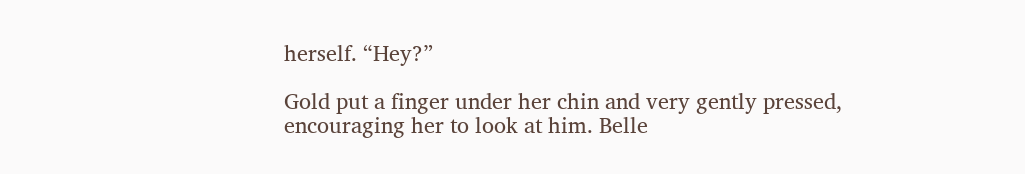herself. “Hey?”

Gold put a finger under her chin and very gently pressed, encouraging her to look at him. Belle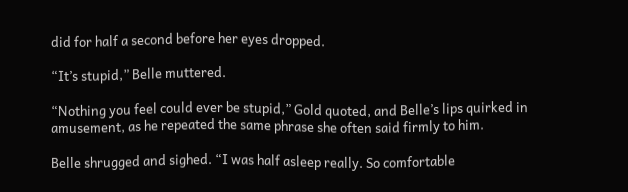did for half a second before her eyes dropped.

“It’s stupid,” Belle muttered.

“Nothing you feel could ever be stupid,” Gold quoted, and Belle’s lips quirked in amusement, as he repeated the same phrase she often said firmly to him.

Belle shrugged and sighed. “I was half asleep really. So comfortable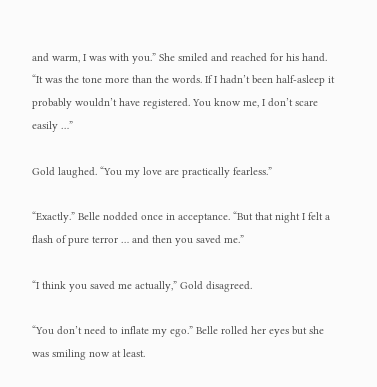and warm, I was with you.” She smiled and reached for his hand. “It was the tone more than the words. If I hadn’t been half-asleep it probably wouldn’t have registered. You know me, I don’t scare easily …”

Gold laughed. “You my love are practically fearless.”

“Exactly.” Belle nodded once in acceptance. “But that night I felt a flash of pure terror … and then you saved me.”

“I think you saved me actually,” Gold disagreed.

“You don’t need to inflate my ego.” Belle rolled her eyes but she was smiling now at least.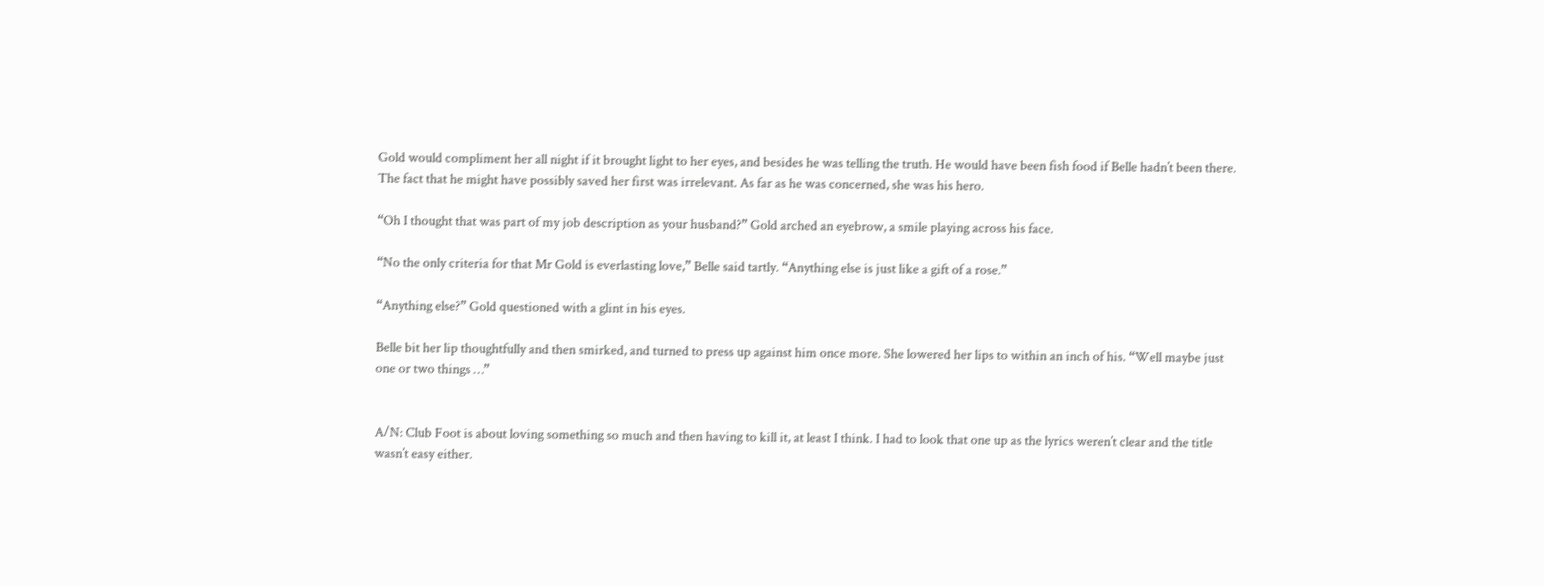Gold would compliment her all night if it brought light to her eyes, and besides he was telling the truth. He would have been fish food if Belle hadn’t been there. The fact that he might have possibly saved her first was irrelevant. As far as he was concerned, she was his hero.

“Oh I thought that was part of my job description as your husband?” Gold arched an eyebrow, a smile playing across his face.

“No the only criteria for that Mr Gold is everlasting love,” Belle said tartly. “Anything else is just like a gift of a rose.”

“Anything else?” Gold questioned with a glint in his eyes.

Belle bit her lip thoughtfully and then smirked, and turned to press up against him once more. She lowered her lips to within an inch of his. “Well maybe just one or two things …”


A/N: Club Foot is about loving something so much and then having to kill it, at least I think. I had to look that one up as the lyrics weren’t clear and the title wasn’t easy either.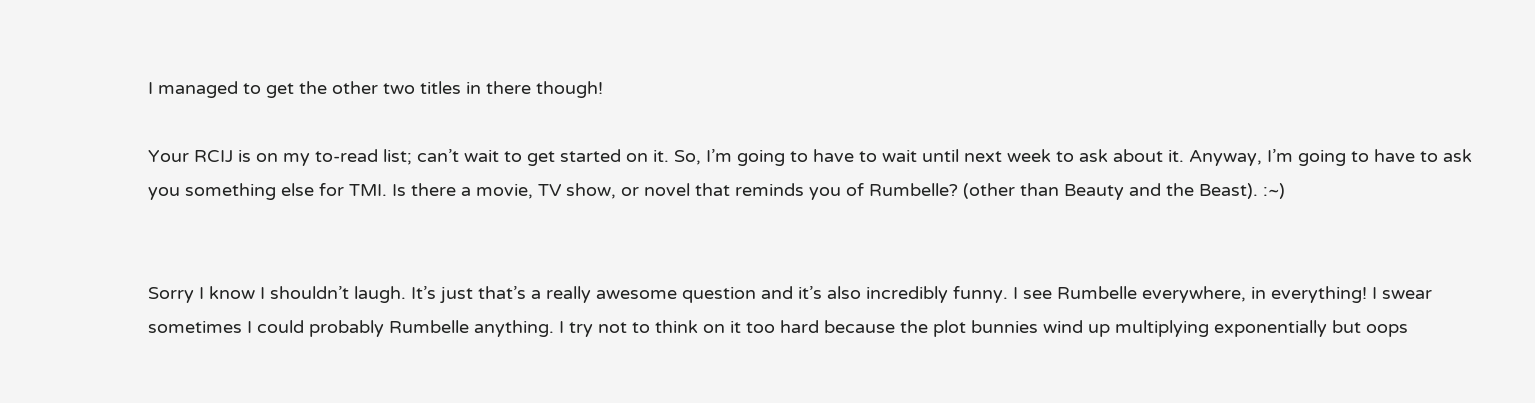I managed to get the other two titles in there though!

Your RCIJ is on my to-read list; can’t wait to get started on it. So, I’m going to have to wait until next week to ask about it. Anyway, I’m going to have to ask you something else for TMI. Is there a movie, TV show, or novel that reminds you of Rumbelle? (other than Beauty and the Beast). :~)


Sorry I know I shouldn’t laugh. It’s just that’s a really awesome question and it’s also incredibly funny. I see Rumbelle everywhere, in everything! I swear sometimes I could probably Rumbelle anything. I try not to think on it too hard because the plot bunnies wind up multiplying exponentially but oops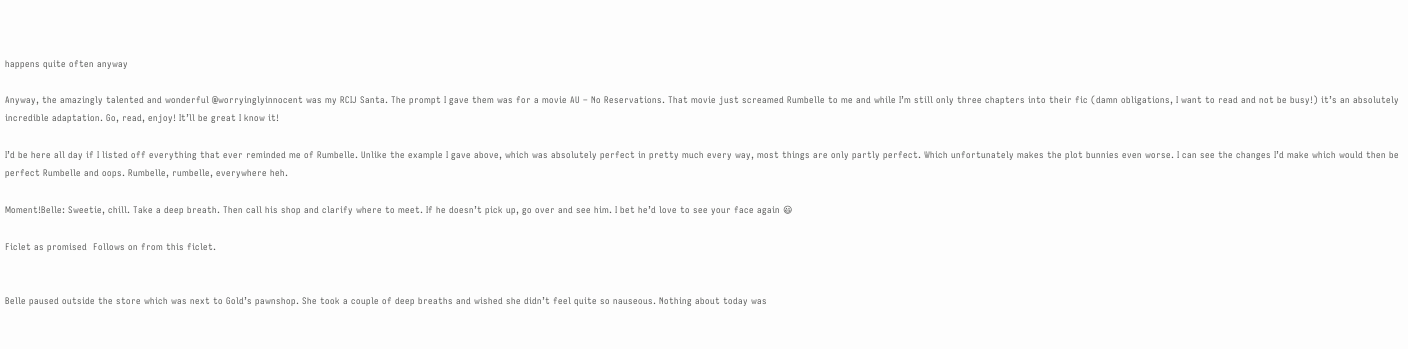happens quite often anyway

Anyway, the amazingly talented and wonderful @worryinglyinnocent was my RCIJ Santa. The prompt I gave them was for a movie AU – No Reservations. That movie just screamed Rumbelle to me and while I’m still only three chapters into their fic (damn obligations, I want to read and not be busy!) it’s an absolutely incredible adaptation. Go, read, enjoy! It’ll be great I know it!

I’d be here all day if I listed off everything that ever reminded me of Rumbelle. Unlike the example I gave above, which was absolutely perfect in pretty much every way, most things are only partly perfect. Which unfortunately makes the plot bunnies even worse. I can see the changes I’d make which would then be perfect Rumbelle and oops. Rumbelle, rumbelle, everywhere heh.

Moment!Belle: Sweetie, chill. Take a deep breath. Then call his shop and clarify where to meet. If he doesn’t pick up, go over and see him. I bet he’d love to see your face again 😃

Ficlet as promised  Follows on from this ficlet.


Belle paused outside the store which was next to Gold’s pawnshop. She took a couple of deep breaths and wished she didn’t feel quite so nauseous. Nothing about today was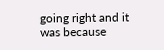going right and it was because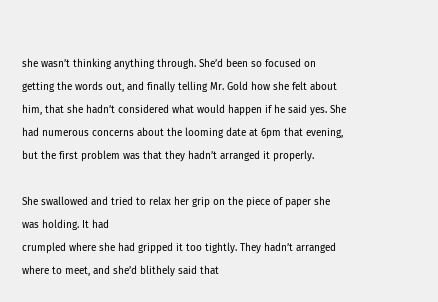she wasn’t thinking anything through. She’d been so focused on getting the words out, and finally telling Mr. Gold how she felt about him, that she hadn’t considered what would happen if he said yes. She had numerous concerns about the looming date at 6pm that evening, but the first problem was that they hadn’t arranged it properly.

She swallowed and tried to relax her grip on the piece of paper she was holding. It had
crumpled where she had gripped it too tightly. They hadn’t arranged where to meet, and she’d blithely said that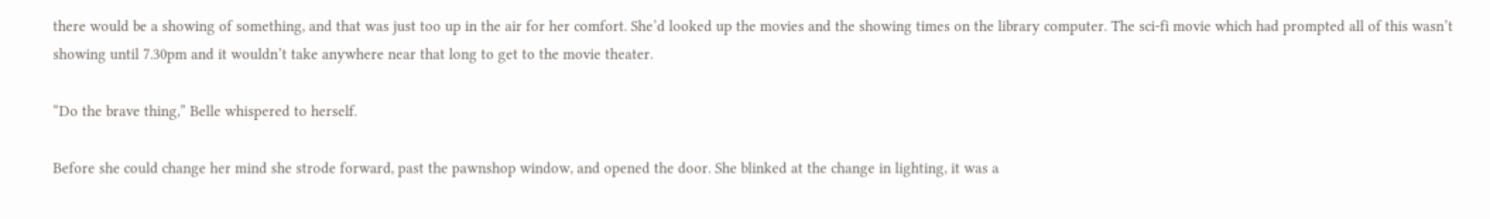there would be a showing of something, and that was just too up in the air for her comfort. She’d looked up the movies and the showing times on the library computer. The sci-fi movie which had prompted all of this wasn’t showing until 7.30pm and it wouldn’t take anywhere near that long to get to the movie theater.

“Do the brave thing,” Belle whispered to herself.

Before she could change her mind she strode forward, past the pawnshop window, and opened the door. She blinked at the change in lighting, it was a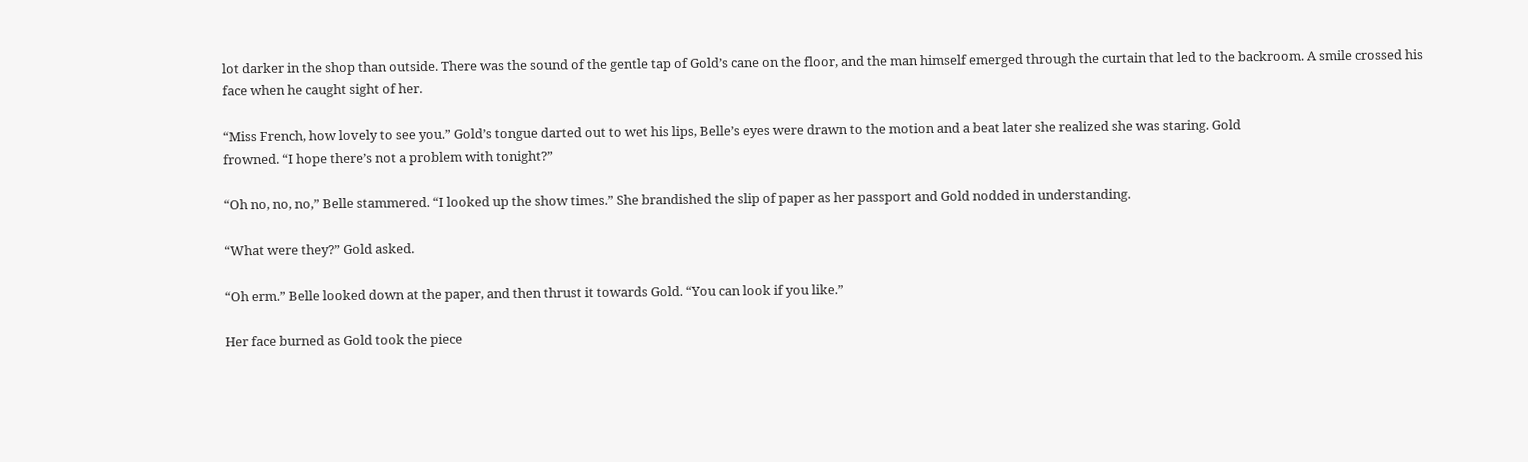lot darker in the shop than outside. There was the sound of the gentle tap of Gold’s cane on the floor, and the man himself emerged through the curtain that led to the backroom. A smile crossed his face when he caught sight of her.

“Miss French, how lovely to see you.” Gold’s tongue darted out to wet his lips, Belle’s eyes were drawn to the motion and a beat later she realized she was staring. Gold
frowned. “I hope there’s not a problem with tonight?”

“Oh no, no, no,” Belle stammered. “I looked up the show times.” She brandished the slip of paper as her passport and Gold nodded in understanding.

“What were they?” Gold asked.

“Oh erm.” Belle looked down at the paper, and then thrust it towards Gold. “You can look if you like.”

Her face burned as Gold took the piece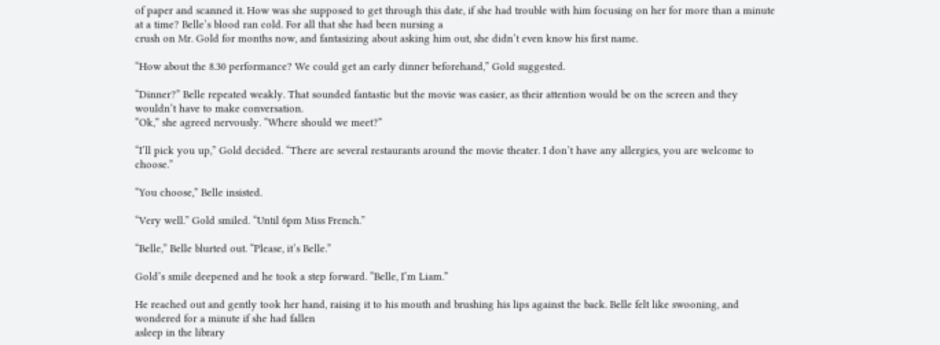of paper and scanned it. How was she supposed to get through this date, if she had trouble with him focusing on her for more than a minute at a time? Belle’s blood ran cold. For all that she had been nursing a
crush on Mr. Gold for months now, and fantasizing about asking him out, she didn’t even know his first name.

“How about the 8.30 performance? We could get an early dinner beforehand,” Gold suggested.

“Dinner?” Belle repeated weakly. That sounded fantastic but the movie was easier, as their attention would be on the screen and they wouldn’t have to make conversation.
“Ok,” she agreed nervously. “Where should we meet?”

“I’ll pick you up,” Gold decided. “There are several restaurants around the movie theater. I don’t have any allergies, you are welcome to choose.”

“You choose,” Belle insisted.

“Very well.” Gold smiled. “Until 6pm Miss French.”

“Belle,” Belle blurted out. “Please, it’s Belle.”

Gold’s smile deepened and he took a step forward. “Belle, I’m Liam.”

He reached out and gently took her hand, raising it to his mouth and brushing his lips against the back. Belle felt like swooning, and wondered for a minute if she had fallen
asleep in the library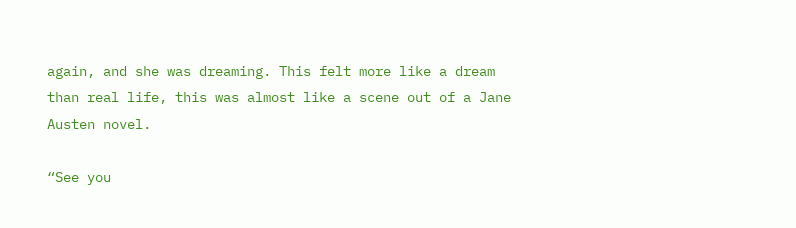again, and she was dreaming. This felt more like a dream
than real life, this was almost like a scene out of a Jane Austen novel.

“See you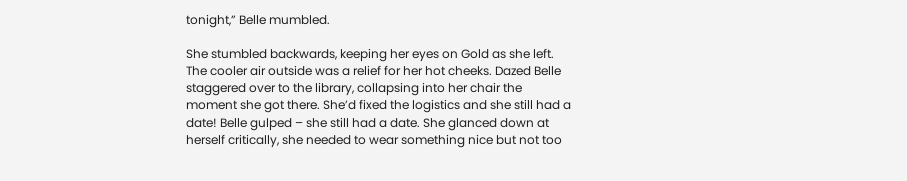tonight,” Belle mumbled.

She stumbled backwards, keeping her eyes on Gold as she left. The cooler air outside was a relief for her hot cheeks. Dazed Belle staggered over to the library, collapsing into her chair the moment she got there. She’d fixed the logistics and she still had a date! Belle gulped – she still had a date. She glanced down at herself critically, she needed to wear something nice but not too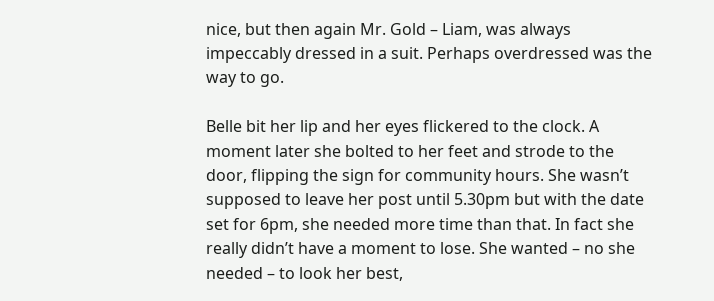nice, but then again Mr. Gold – Liam, was always impeccably dressed in a suit. Perhaps overdressed was the way to go.

Belle bit her lip and her eyes flickered to the clock. A moment later she bolted to her feet and strode to the door, flipping the sign for community hours. She wasn’t supposed to leave her post until 5.30pm but with the date set for 6pm, she needed more time than that. In fact she really didn’t have a moment to lose. She wanted – no she needed – to look her best,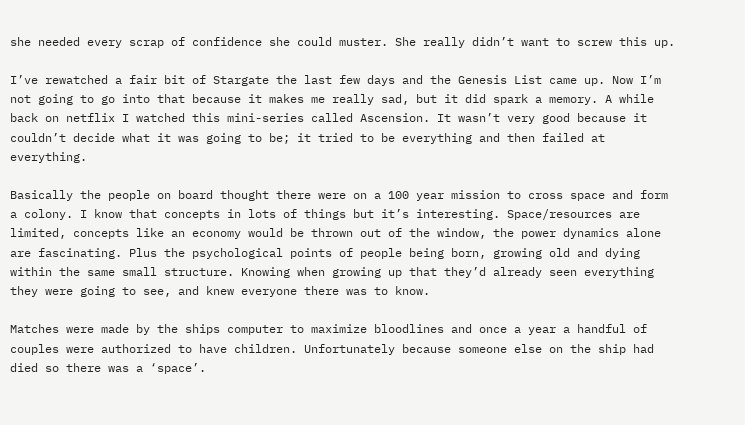she needed every scrap of confidence she could muster. She really didn’t want to screw this up.

I’ve rewatched a fair bit of Stargate the last few days and the Genesis List came up. Now I’m not going to go into that because it makes me really sad, but it did spark a memory. A while back on netflix I watched this mini-series called Ascension. It wasn’t very good because it couldn’t decide what it was going to be; it tried to be everything and then failed at everything.

Basically the people on board thought there were on a 100 year mission to cross space and form a colony. I know that concepts in lots of things but it’s interesting. Space/resources are limited, concepts like an economy would be thrown out of the window, the power dynamics alone are fascinating. Plus the psychological points of people being born, growing old and dying within the same small structure. Knowing when growing up that they’d already seen everything they were going to see, and knew everyone there was to know.

Matches were made by the ships computer to maximize bloodlines and once a year a handful of couples were authorized to have children. Unfortunately because someone else on the ship had died so there was a ‘space’.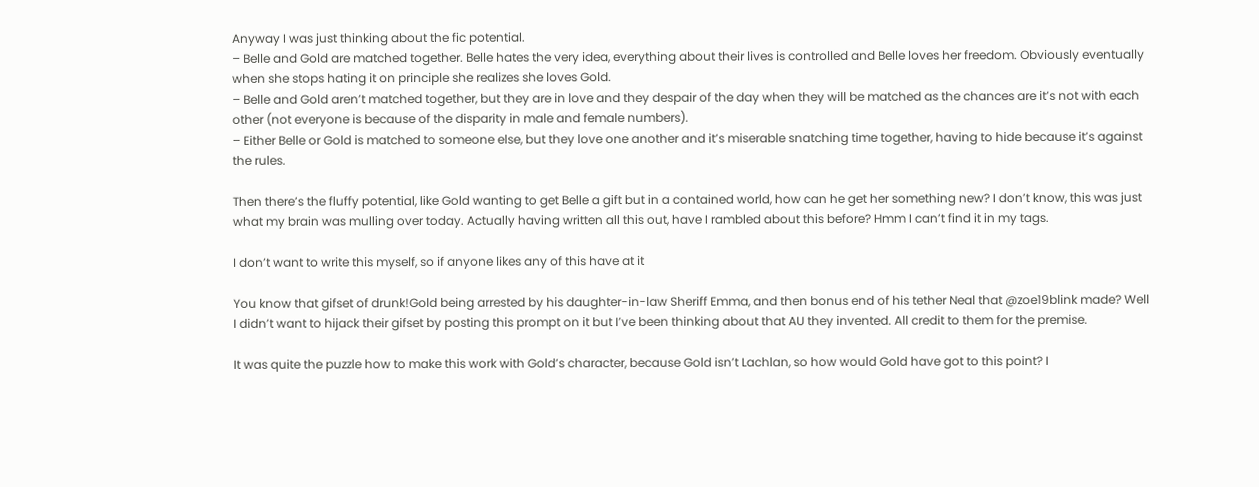Anyway I was just thinking about the fic potential.
– Belle and Gold are matched together. Belle hates the very idea, everything about their lives is controlled and Belle loves her freedom. Obviously eventually when she stops hating it on principle she realizes she loves Gold.
– Belle and Gold aren’t matched together, but they are in love and they despair of the day when they will be matched as the chances are it’s not with each other (not everyone is because of the disparity in male and female numbers).
– Either Belle or Gold is matched to someone else, but they love one another and it’s miserable snatching time together, having to hide because it’s against the rules.

Then there’s the fluffy potential, like Gold wanting to get Belle a gift but in a contained world, how can he get her something new? I don’t know, this was just what my brain was mulling over today. Actually having written all this out, have I rambled about this before? Hmm I can’t find it in my tags.

I don’t want to write this myself, so if anyone likes any of this have at it

You know that gifset of drunk!Gold being arrested by his daughter-in-law Sheriff Emma, and then bonus end of his tether Neal that @zoe19blink made? Well I didn’t want to hijack their gifset by posting this prompt on it but I’ve been thinking about that AU they invented. All credit to them for the premise.

It was quite the puzzle how to make this work with Gold’s character, because Gold isn’t Lachlan, so how would Gold have got to this point? I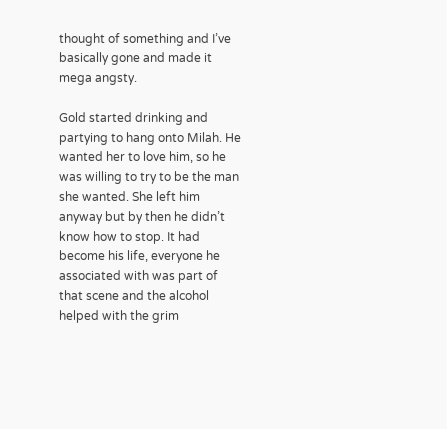thought of something and I’ve basically gone and made it mega angsty.

Gold started drinking and partying to hang onto Milah. He wanted her to love him, so he was willing to try to be the man she wanted. She left him anyway but by then he didn’t know how to stop. It had become his life, everyone he associated with was part of that scene and the alcohol helped with the grim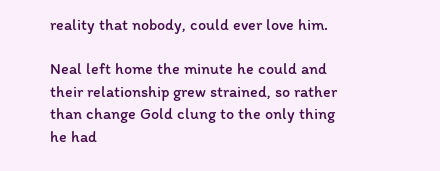reality that nobody, could ever love him.

Neal left home the minute he could and their relationship grew strained, so rather than change Gold clung to the only thing he had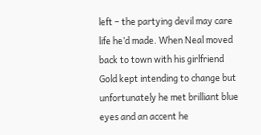left – the partying devil may care life he’d made. When Neal moved back to town with his girlfriend Gold kept intending to change but unfortunately he met brilliant blue eyes and an accent he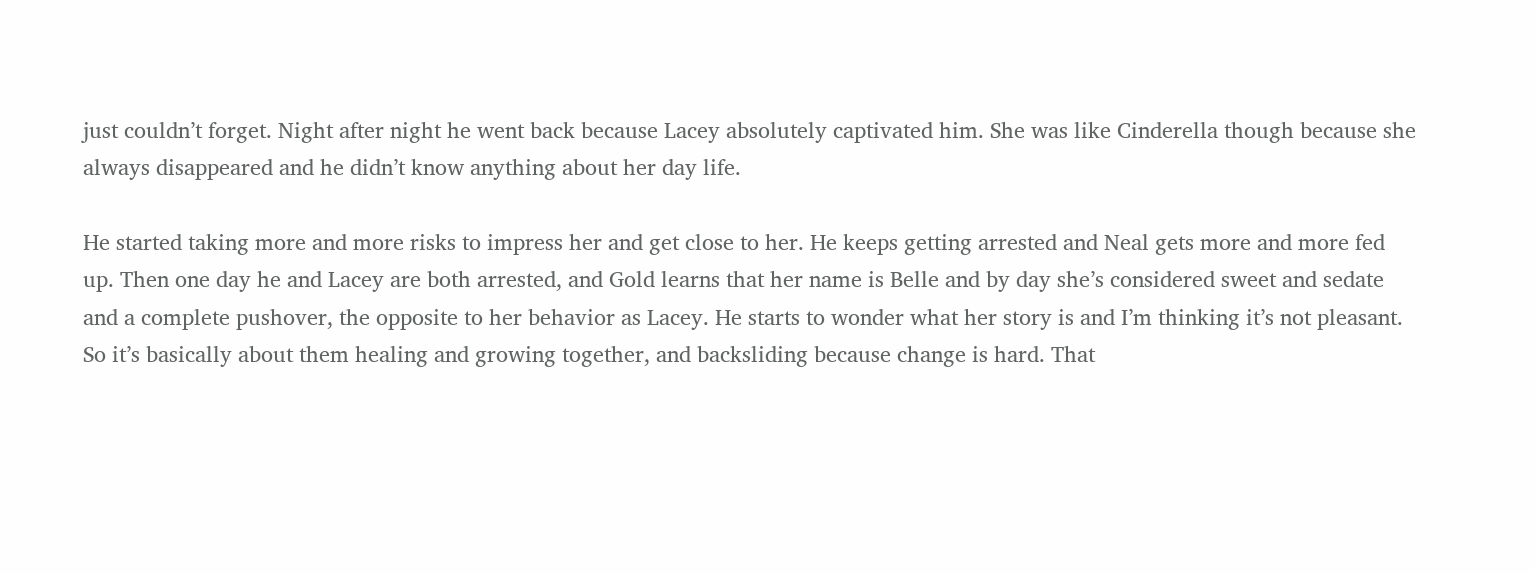just couldn’t forget. Night after night he went back because Lacey absolutely captivated him. She was like Cinderella though because she always disappeared and he didn’t know anything about her day life.

He started taking more and more risks to impress her and get close to her. He keeps getting arrested and Neal gets more and more fed up. Then one day he and Lacey are both arrested, and Gold learns that her name is Belle and by day she’s considered sweet and sedate and a complete pushover, the opposite to her behavior as Lacey. He starts to wonder what her story is and I’m thinking it’s not pleasant. So it’s basically about them healing and growing together, and backsliding because change is hard. That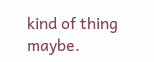kind of thing maybe.